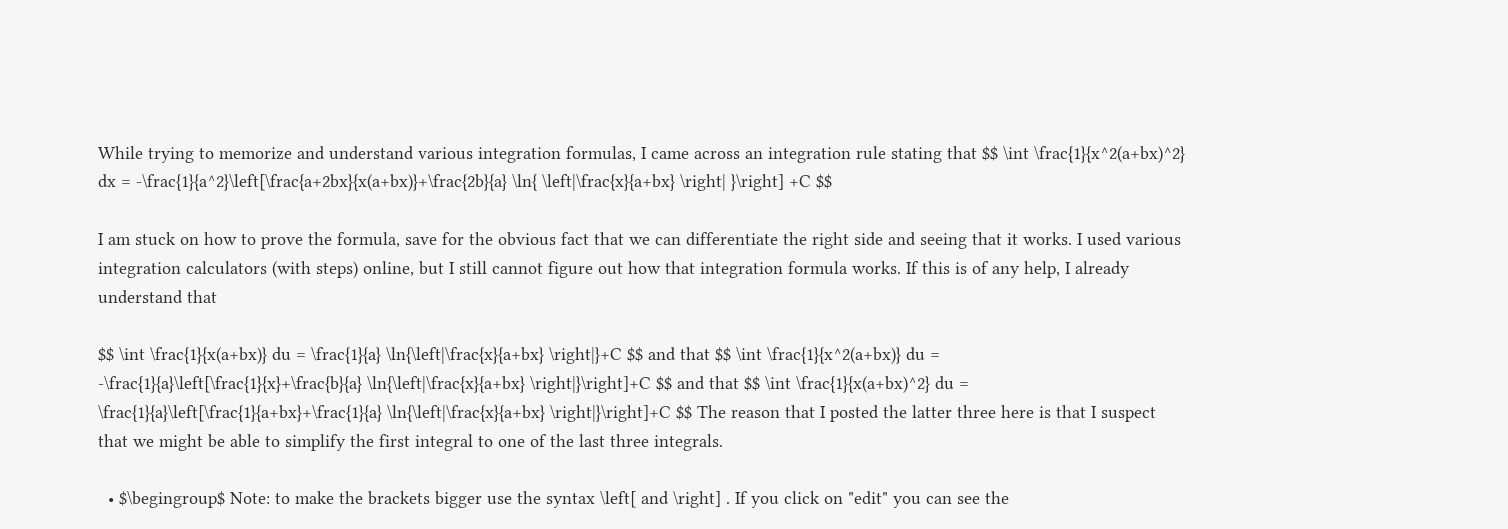While trying to memorize and understand various integration formulas, I came across an integration rule stating that $$ \int \frac{1}{x^2(a+bx)^2} dx = -\frac{1}{a^2}\left[\frac{a+2bx}{x(a+bx)}+\frac{2b}{a} \ln{ \left|\frac{x}{a+bx} \right| }\right] +C $$

I am stuck on how to prove the formula, save for the obvious fact that we can differentiate the right side and seeing that it works. I used various integration calculators (with steps) online, but I still cannot figure out how that integration formula works. If this is of any help, I already understand that

$$ \int \frac{1}{x(a+bx)} du = \frac{1}{a} \ln{\left|\frac{x}{a+bx} \right|}+C $$ and that $$ \int \frac{1}{x^2(a+bx)} du = -\frac{1}{a}\left[\frac{1}{x}+\frac{b}{a} \ln{\left|\frac{x}{a+bx} \right|}\right]+C $$ and that $$ \int \frac{1}{x(a+bx)^2} du = \frac{1}{a}\left[\frac{1}{a+bx}+\frac{1}{a} \ln{\left|\frac{x}{a+bx} \right|}\right]+C $$ The reason that I posted the latter three here is that I suspect that we might be able to simplify the first integral to one of the last three integrals.

  • $\begingroup$ Note: to make the brackets bigger use the syntax \left[ and \right] . If you click on "edit" you can see the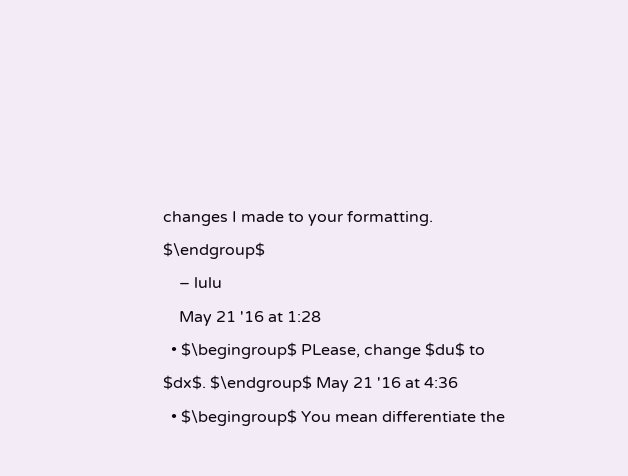changes I made to your formatting. $\endgroup$
    – lulu
    May 21 '16 at 1:28
  • $\begingroup$ PLease, change $du$ to $dx$. $\endgroup$ May 21 '16 at 4:36
  • $\begingroup$ You mean differentiate the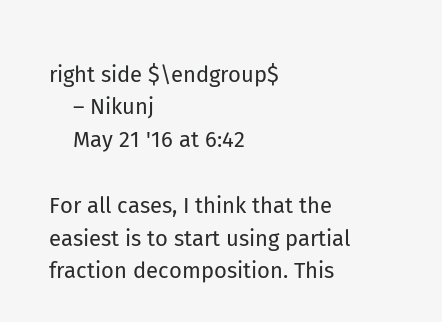right side $\endgroup$
    – Nikunj
    May 21 '16 at 6:42

For all cases, I think that the easiest is to start using partial fraction decomposition. This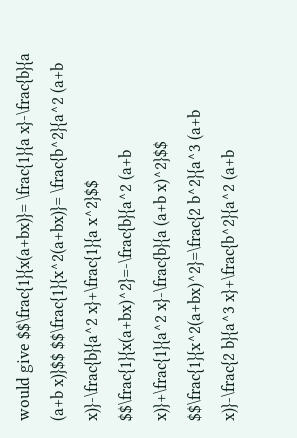would give $$\frac{1}{x(a+bx)}= \frac{1}{a x}-\frac{b}{a (a+b x)}$$ $$\frac{1}{x^2(a+bx)}= \frac{b^2}{a^2 (a+b x)}-\frac{b}{a^2 x}+\frac{1}{a x^2}$$ $$\frac{1}{x(a+bx)^2}=-\frac{b}{a^2 (a+b x)}+\frac{1}{a^2 x}-\frac{b}{a (a+b x)^2}$$ $$\frac{1}{x^2(a+bx)^2}=\frac{2 b^2}{a^3 (a+b x)}-\frac{2 b}{a^3 x}+\frac{b^2}{a^2 (a+b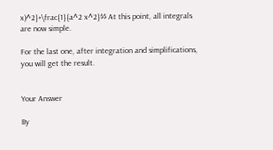x)^2}+\frac{1}{a^2 x^2}$$ At this point, all integrals are now simple.

For the last one, after integration and simplifications, you will get the result.


Your Answer

By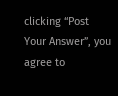clicking “Post Your Answer”, you agree to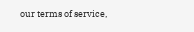our terms of service,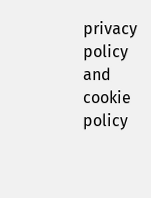privacy policy and cookie policy